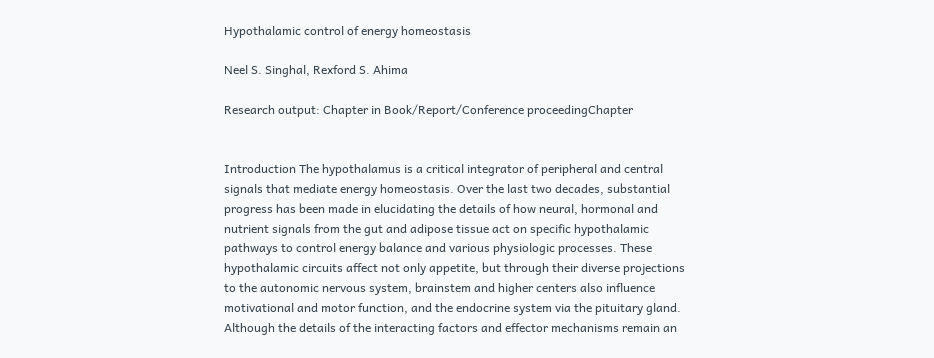Hypothalamic control of energy homeostasis

Neel S. Singhal, Rexford S. Ahima

Research output: Chapter in Book/Report/Conference proceedingChapter


Introduction The hypothalamus is a critical integrator of peripheral and central signals that mediate energy homeostasis. Over the last two decades, substantial progress has been made in elucidating the details of how neural, hormonal and nutrient signals from the gut and adipose tissue act on specific hypothalamic pathways to control energy balance and various physiologic processes. These hypothalamic circuits affect not only appetite, but through their diverse projections to the autonomic nervous system, brainstem and higher centers also influence motivational and motor function, and the endocrine system via the pituitary gland. Although the details of the interacting factors and effector mechanisms remain an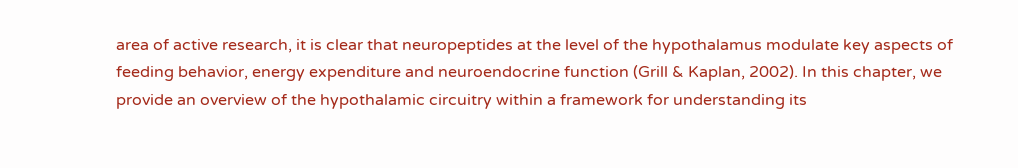area of active research, it is clear that neuropeptides at the level of the hypothalamus modulate key aspects of feeding behavior, energy expenditure and neuroendocrine function (Grill & Kaplan, 2002). In this chapter, we provide an overview of the hypothalamic circuitry within a framework for understanding its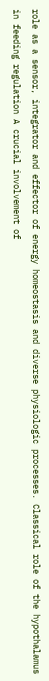role as a sensor, integrator and effector of energy homeostasis and diverse physiologic processes. Classical role of the hypothalamus in feeding regulation A crucial involvement of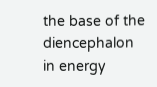the base of the diencephalon in energy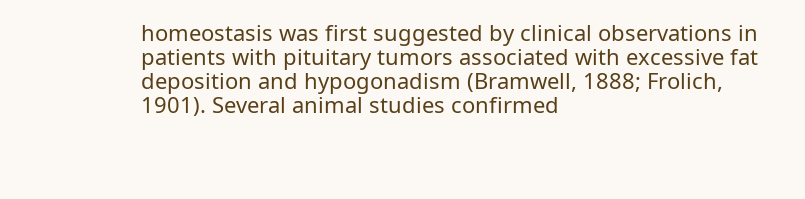homeostasis was first suggested by clinical observations in patients with pituitary tumors associated with excessive fat deposition and hypogonadism (Bramwell, 1888; Frolich, 1901). Several animal studies confirmed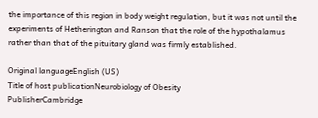the importance of this region in body weight regulation, but it was not until the experiments of Hetherington and Ranson that the role of the hypothalamus rather than that of the pituitary gland was firmly established.

Original languageEnglish (US)
Title of host publicationNeurobiology of Obesity
PublisherCambridge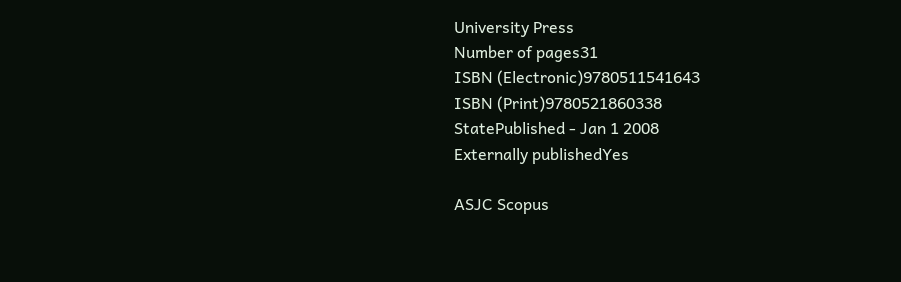University Press
Number of pages31
ISBN (Electronic)9780511541643
ISBN (Print)9780521860338
StatePublished - Jan 1 2008
Externally publishedYes

ASJC Scopus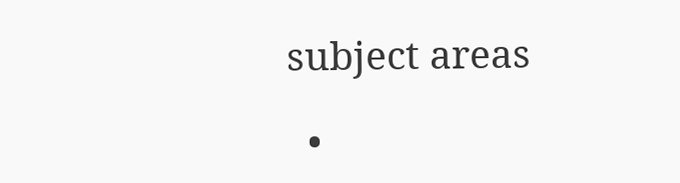subject areas

  •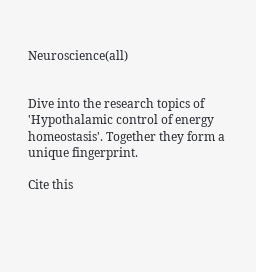Neuroscience(all)


Dive into the research topics of 'Hypothalamic control of energy homeostasis'. Together they form a unique fingerprint.

Cite this